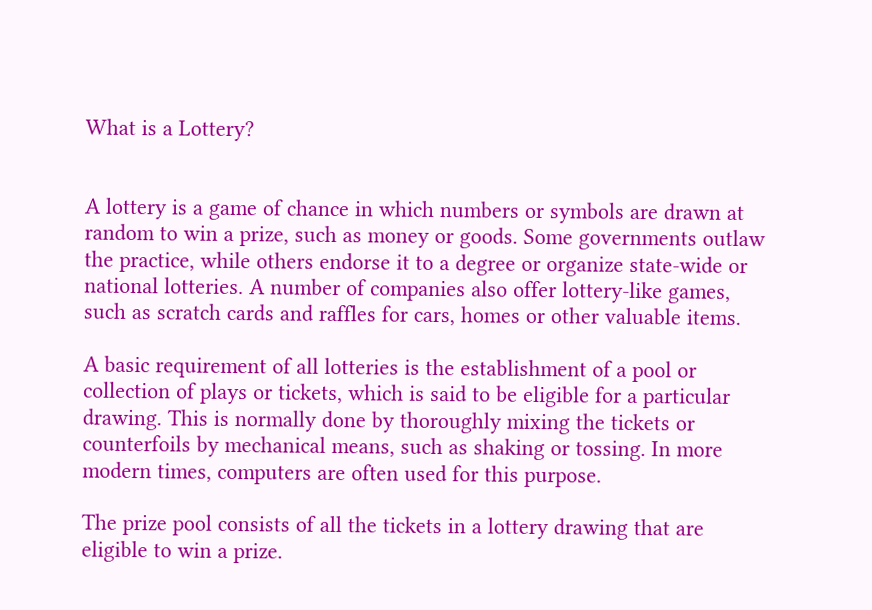What is a Lottery?


A lottery is a game of chance in which numbers or symbols are drawn at random to win a prize, such as money or goods. Some governments outlaw the practice, while others endorse it to a degree or organize state-wide or national lotteries. A number of companies also offer lottery-like games, such as scratch cards and raffles for cars, homes or other valuable items.

A basic requirement of all lotteries is the establishment of a pool or collection of plays or tickets, which is said to be eligible for a particular drawing. This is normally done by thoroughly mixing the tickets or counterfoils by mechanical means, such as shaking or tossing. In more modern times, computers are often used for this purpose.

The prize pool consists of all the tickets in a lottery drawing that are eligible to win a prize.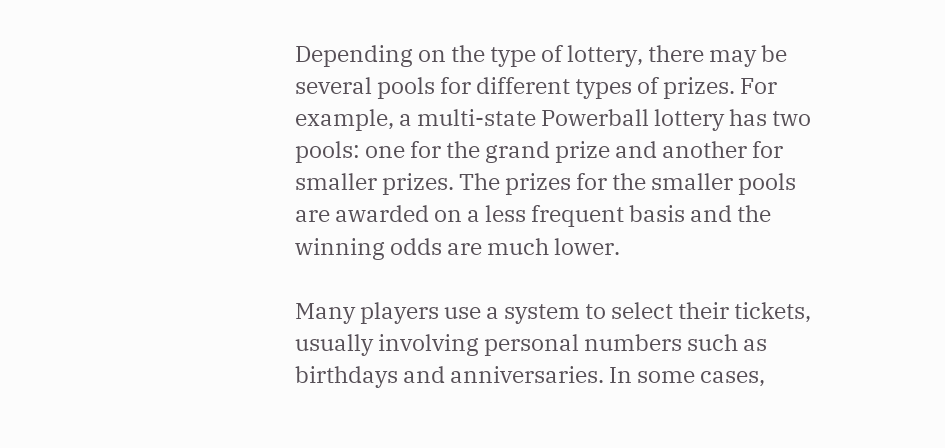Depending on the type of lottery, there may be several pools for different types of prizes. For example, a multi-state Powerball lottery has two pools: one for the grand prize and another for smaller prizes. The prizes for the smaller pools are awarded on a less frequent basis and the winning odds are much lower.

Many players use a system to select their tickets, usually involving personal numbers such as birthdays and anniversaries. In some cases,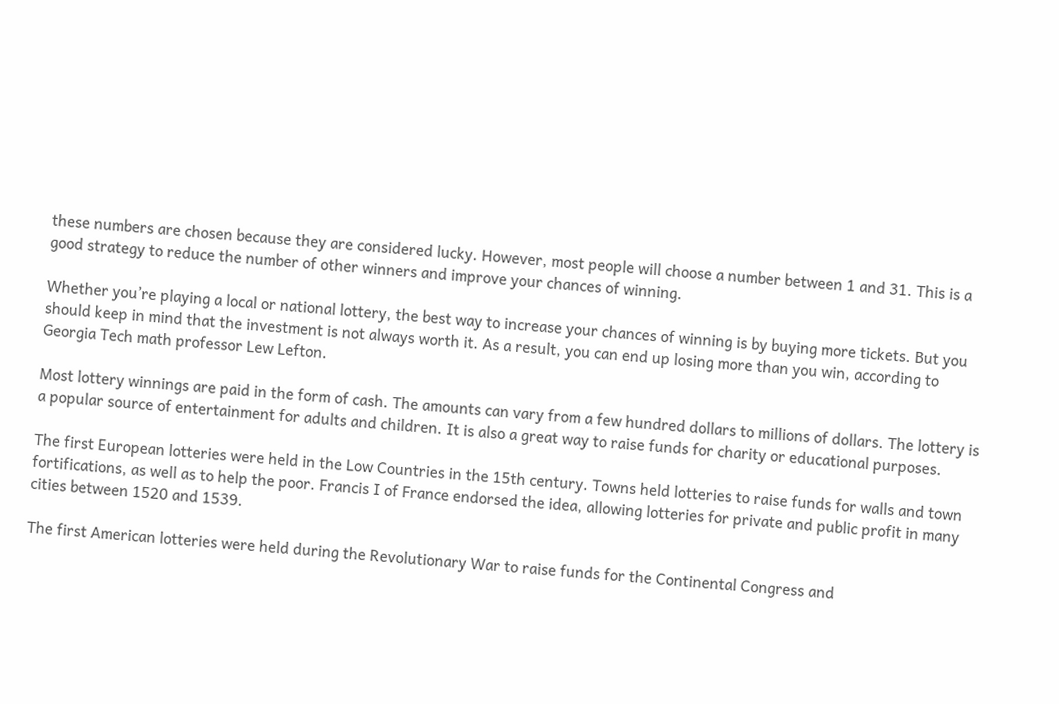these numbers are chosen because they are considered lucky. However, most people will choose a number between 1 and 31. This is a good strategy to reduce the number of other winners and improve your chances of winning.

Whether you’re playing a local or national lottery, the best way to increase your chances of winning is by buying more tickets. But you should keep in mind that the investment is not always worth it. As a result, you can end up losing more than you win, according to Georgia Tech math professor Lew Lefton.

Most lottery winnings are paid in the form of cash. The amounts can vary from a few hundred dollars to millions of dollars. The lottery is a popular source of entertainment for adults and children. It is also a great way to raise funds for charity or educational purposes.

The first European lotteries were held in the Low Countries in the 15th century. Towns held lotteries to raise funds for walls and town fortifications, as well as to help the poor. Francis I of France endorsed the idea, allowing lotteries for private and public profit in many cities between 1520 and 1539.

The first American lotteries were held during the Revolutionary War to raise funds for the Continental Congress and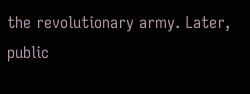the revolutionary army. Later, public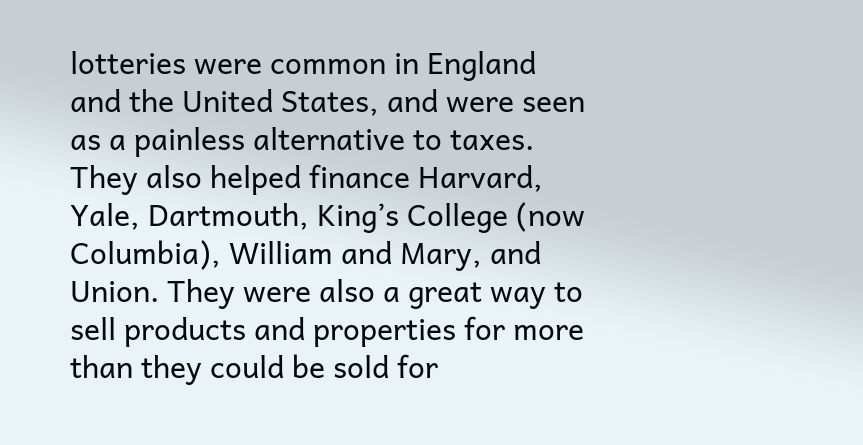lotteries were common in England and the United States, and were seen as a painless alternative to taxes. They also helped finance Harvard, Yale, Dartmouth, King’s College (now Columbia), William and Mary, and Union. They were also a great way to sell products and properties for more than they could be sold for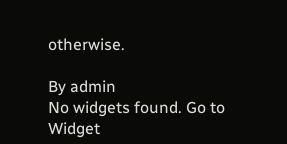otherwise.

By admin
No widgets found. Go to Widget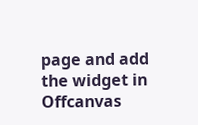page and add the widget in Offcanvas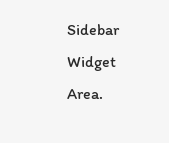Sidebar Widget Area.